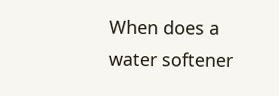When does a water softener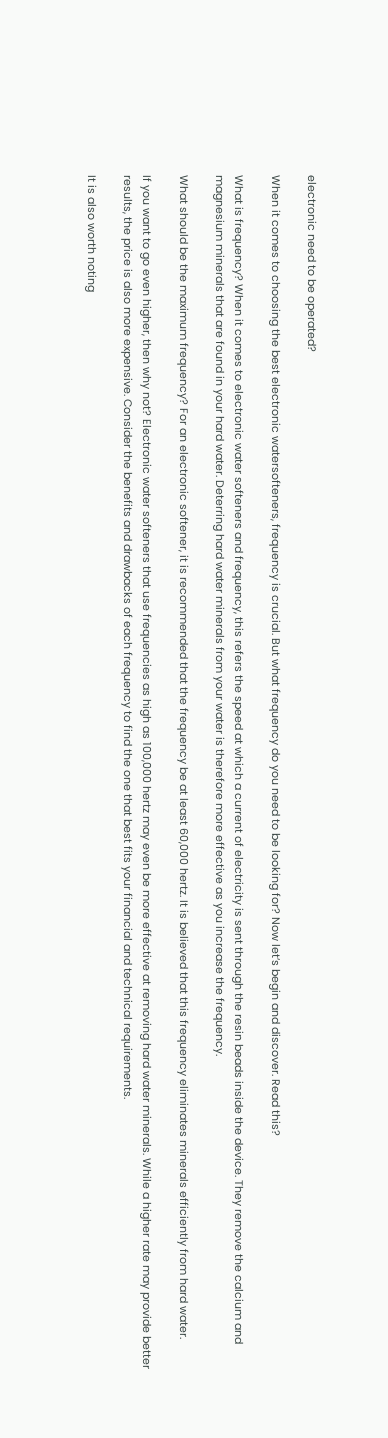electronic need to be operated?

When it comes to choosing the best electronic watersofteners, frequency is crucial. But what frequency do you need to be looking for? Now let’s begin and discover. Read this?

What is frequency? When it comes to electronic water softeners and frequency, this refers the speed at which a current of electricity is sent through the resin beads inside the device. They remove the calcium and magnesium minerals that are found in your hard water. Deterring hard water minerals from your water is therefore more effective as you increase the frequency.

What should be the maximum frequency? For an electronic softener, it is recommended that the frequency be at least 60,000 hertz. It is believed that this frequency eliminates minerals efficiently from hard water.

If you want to go even higher, then why not? Electronic water softeners that use frequencies as high as 100,000 hertz may even be more effective at removing hard water minerals. While a higher rate may provide better results, the price is also more expensive. Consider the benefits and drawbacks of each frequency to find the one that best fits your financial and technical requirements.

It is also worth noting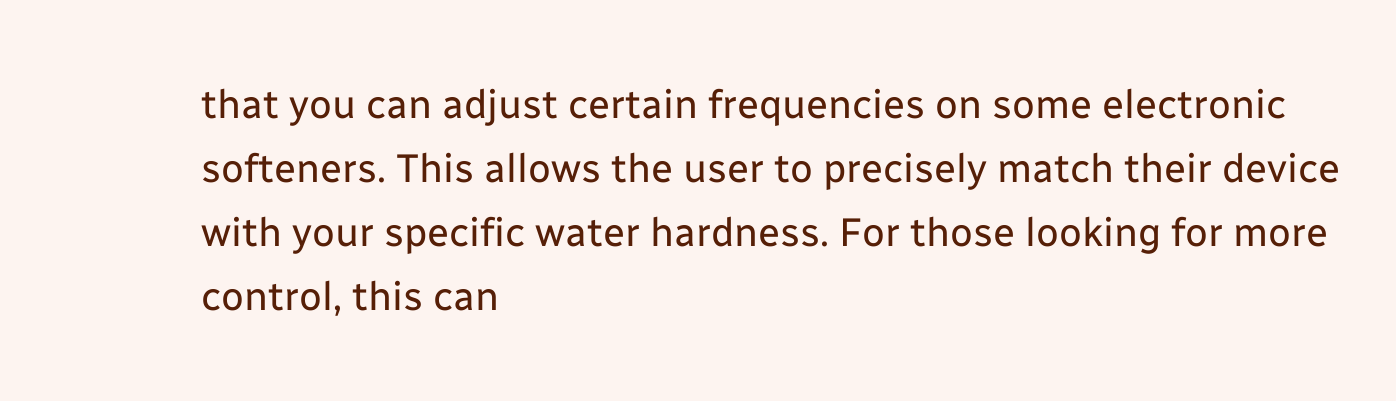that you can adjust certain frequencies on some electronic softeners. This allows the user to precisely match their device with your specific water hardness. For those looking for more control, this can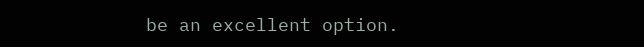be an excellent option.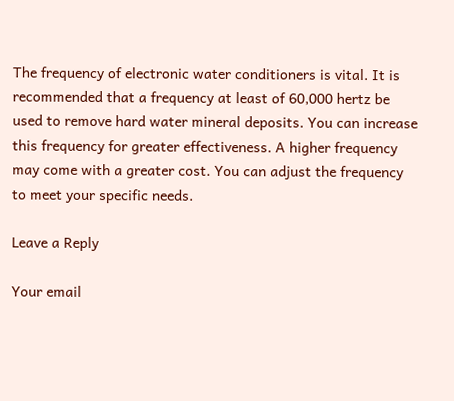The frequency of electronic water conditioners is vital. It is recommended that a frequency at least of 60,000 hertz be used to remove hard water mineral deposits. You can increase this frequency for greater effectiveness. A higher frequency may come with a greater cost. You can adjust the frequency to meet your specific needs.

Leave a Reply

Your email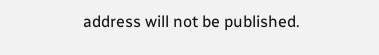address will not be published.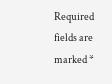Required fields are marked *